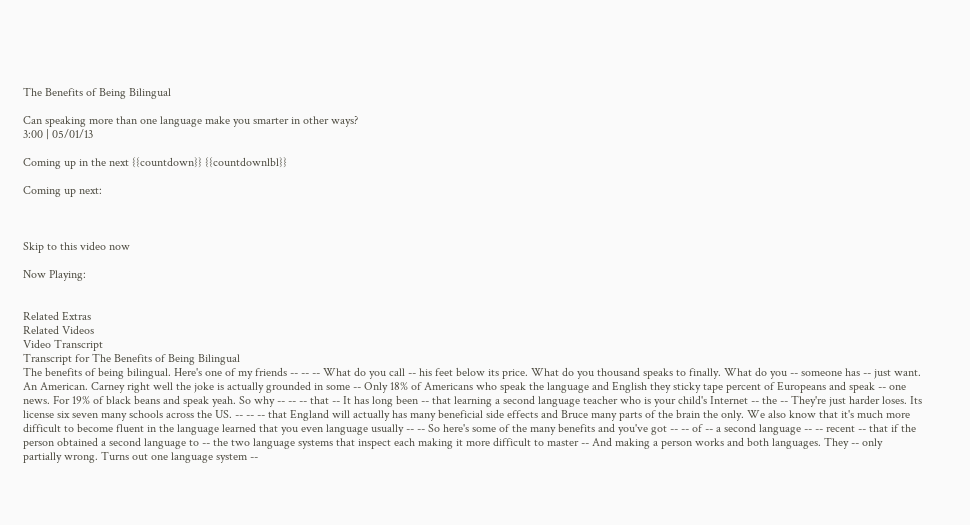The Benefits of Being Bilingual

Can speaking more than one language make you smarter in other ways?
3:00 | 05/01/13

Coming up in the next {{countdown}} {{countdownlbl}}

Coming up next:



Skip to this video now

Now Playing:


Related Extras
Related Videos
Video Transcript
Transcript for The Benefits of Being Bilingual
The benefits of being bilingual. Here's one of my friends -- -- -- What do you call -- his feet below its price. What do you thousand speaks to finally. What do you -- someone has -- just want. An American. Carney right well the joke is actually grounded in some -- Only 18% of Americans who speak the language and English they sticky tape percent of Europeans and speak -- one news. For 19% of black beans and speak yeah. So why -- -- -- that -- It has long been -- that learning a second language teacher who is your child's Internet -- the -- They're just harder loses. Its license six seven many schools across the US. -- -- -- that England will actually has many beneficial side effects and Bruce many parts of the brain the only. We also know that it's much more difficult to become fluent in the language learned that you even language usually -- -- So here's some of the many benefits and you've got -- -- of -- a second language -- -- recent -- that if the person obtained a second language to -- the two language systems that inspect each making it more difficult to master -- And making a person works and both languages. They -- only partially wrong. Turns out one language system --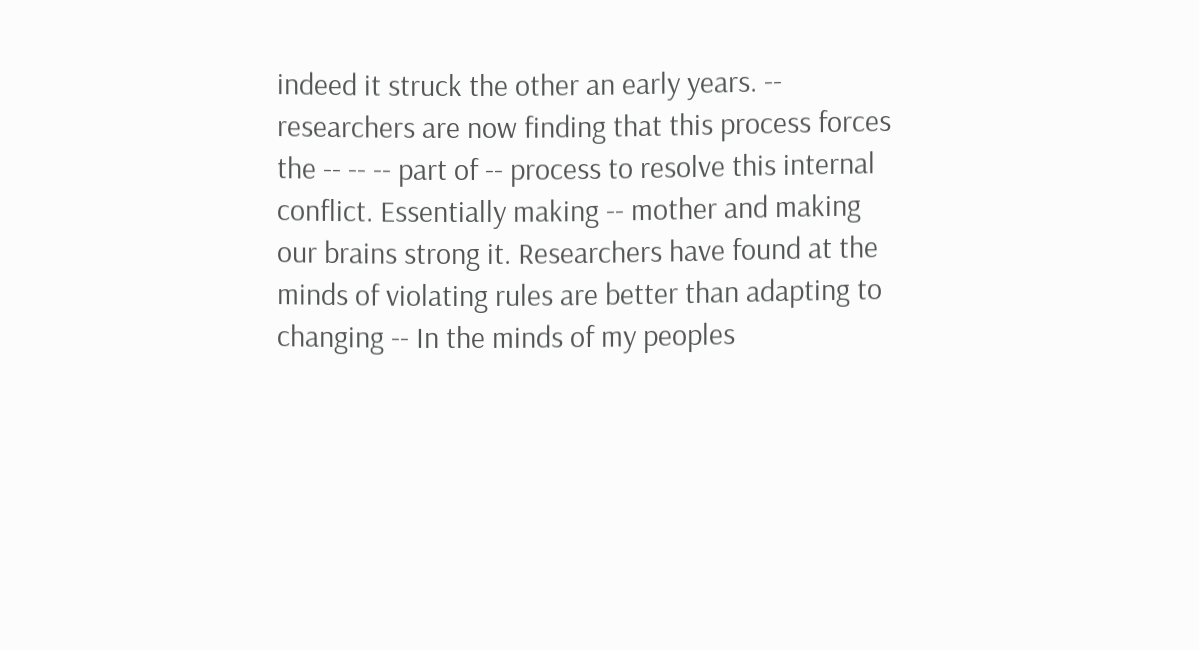indeed it struck the other an early years. -- researchers are now finding that this process forces the -- -- -- part of -- process to resolve this internal conflict. Essentially making -- mother and making our brains strong it. Researchers have found at the minds of violating rules are better than adapting to changing -- In the minds of my peoples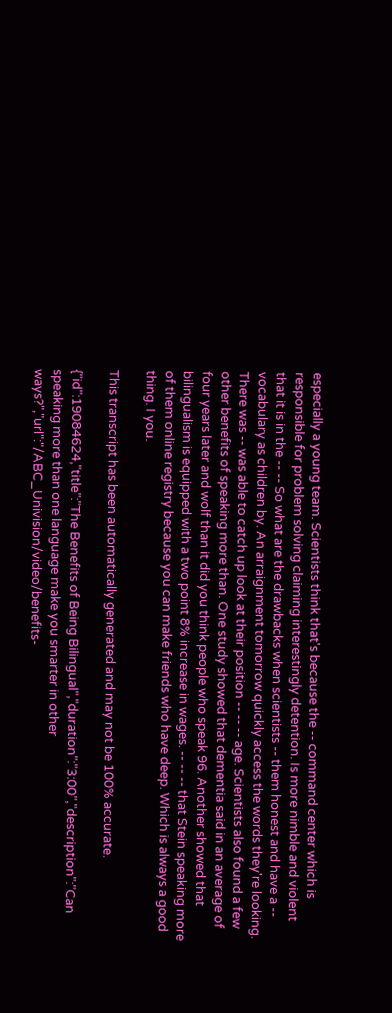especially a young team. Scientists think that's because the -- command center which is responsible for problem solving claiming interestingly detention. Is more nimble and violent that it is in the -- -- So what are the drawbacks when scientists -- them honest and have a -- vocabulary as children by. An arraignment tomorrow quickly access the words they're looking. There was -- was able to catch up look at their position -- -- -- age. Scientists also found a few other benefits of speaking more than. One study showed that dementia said in an average of four years later and wolf than it did you think people who speak 96. Another showed that bilingualism is equipped with a two point 8% increase in wages. -- -- -- that Stein speaking more of them online registry because you can make friends who have deep. Which is always a good thing. I you.

This transcript has been automatically generated and may not be 100% accurate.

{"id":19084624,"title":"The Benefits of Being Bilingual","duration":"3:00","description":"Can speaking more than one language make you smarter in other ways?","url":"/ABC_Univision/video/benefits-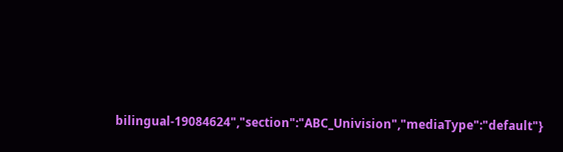bilingual-19084624","section":"ABC_Univision","mediaType":"default"}